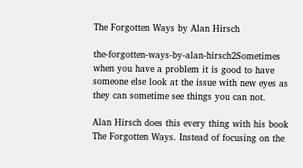The Forgotten Ways by Alan Hirsch

the-forgotten-ways-by-alan-hirsch2Sometimes when you have a problem it is good to have someone else look at the issue with new eyes as they can sometime see things you can not.

Alan Hirsch does this every thing with his book The Forgotten Ways. Instead of focusing on the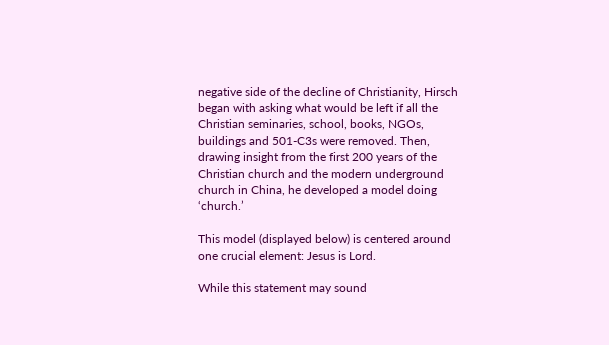negative side of the decline of Christianity, Hirsch began with asking what would be left if all the Christian seminaries, school, books, NGOs, buildings and 501-C3s were removed. Then, drawing insight from the first 200 years of the Christian church and the modern underground church in China, he developed a model doing ‘church.’

This model (displayed below) is centered around one crucial element: Jesus is Lord.

While this statement may sound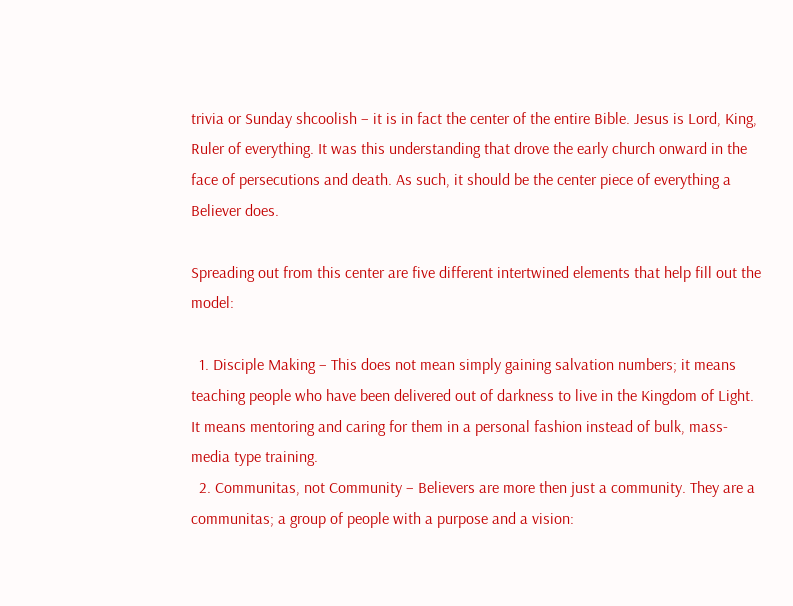trivia or Sunday shcoolish – it is in fact the center of the entire Bible. Jesus is Lord, King, Ruler of everything. It was this understanding that drove the early church onward in the face of persecutions and death. As such, it should be the center piece of everything a Believer does.

Spreading out from this center are five different intertwined elements that help fill out the model:

  1. Disciple Making – This does not mean simply gaining salvation numbers; it means teaching people who have been delivered out of darkness to live in the Kingdom of Light. It means mentoring and caring for them in a personal fashion instead of bulk, mass-media type training.
  2. Communitas, not Community – Believers are more then just a community. They are a communitas; a group of people with a purpose and a vision: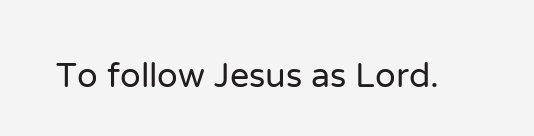To follow Jesus as Lord.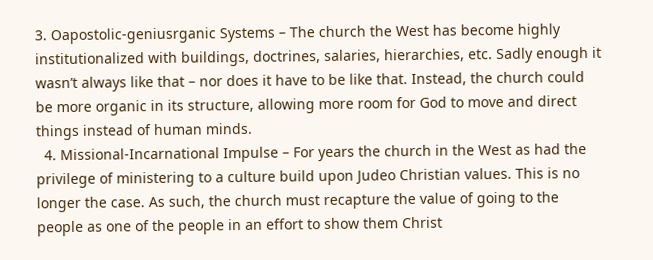3. Oapostolic-geniusrganic Systems – The church the West has become highly institutionalized with buildings, doctrines, salaries, hierarchies, etc. Sadly enough it wasn’t always like that – nor does it have to be like that. Instead, the church could be more organic in its structure, allowing more room for God to move and direct things instead of human minds.
  4. Missional-Incarnational Impulse – For years the church in the West as had the privilege of ministering to a culture build upon Judeo Christian values. This is no longer the case. As such, the church must recapture the value of going to the people as one of the people in an effort to show them Christ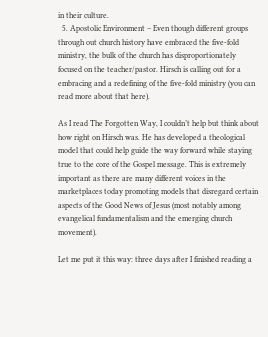in their culture.
  5. Apostolic Environment – Even though different groups through out church history have embraced the five-fold ministry, the bulk of the church has disproportionately focused on the teacher/pastor. Hirsch is calling out for a embracing and a redefining of the five-fold ministry (you can read more about that here).

As I read The Forgotten Way, I couldn’t help but think about how right on Hirsch was. He has developed a theological model that could help guide the way forward while staying true to the core of the Gospel message. This is extremely important as there are many different voices in the marketplaces today promoting models that disregard certain aspects of the Good News of Jesus (most notably among evangelical fundamentalism and the emerging church movement).

Let me put it this way: three days after I finished reading a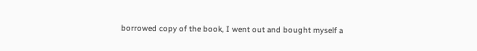borrowed copy of the book, I went out and bought myself a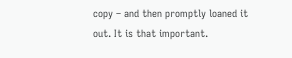copy – and then promptly loaned it out. It is that important.